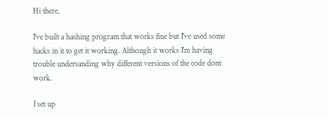Hi there,

I've built a hashing program that works fine but I've used some hacks in it to get it working. Although it works I'm having trouble undersanding why different versions of the code dont work.

I set up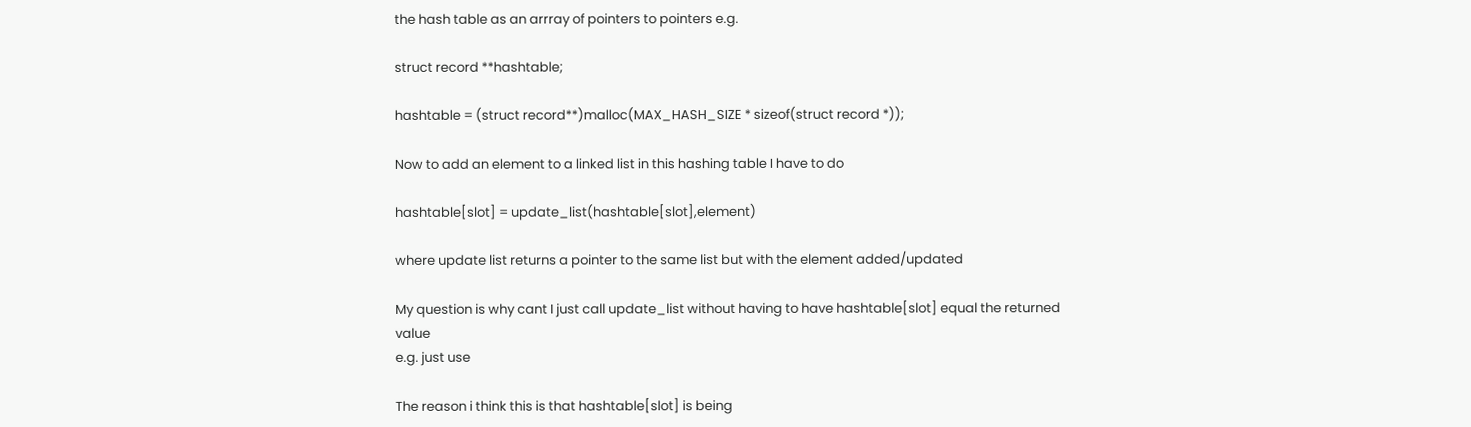the hash table as an arrray of pointers to pointers e.g.

struct record **hashtable;

hashtable = (struct record**)malloc(MAX_HASH_SIZE * sizeof(struct record *));

Now to add an element to a linked list in this hashing table I have to do

hashtable[slot] = update_list(hashtable[slot],element)

where update list returns a pointer to the same list but with the element added/updated

My question is why cant I just call update_list without having to have hashtable[slot] equal the returned value
e.g. just use

The reason i think this is that hashtable[slot] is being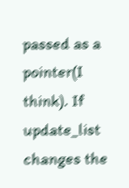passed as a pointer(I think). If update_list changes the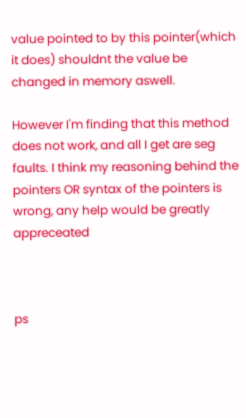value pointed to by this pointer(which it does) shouldnt the value be changed in memory aswell.

However I'm finding that this method does not work, and all I get are seg faults. I think my reasoning behind the pointers OR syntax of the pointers is wrong, any help would be greatly appreceated



ps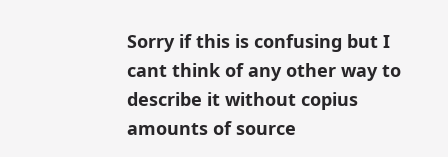Sorry if this is confusing but I cant think of any other way to describe it without copius amounts of source